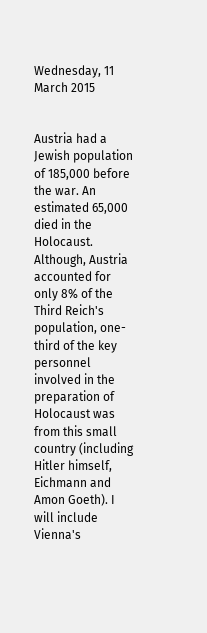Wednesday, 11 March 2015


Austria had a Jewish population of 185,000 before the war. An estimated 65,000 died in the Holocaust. Although, Austria accounted for only 8% of the Third Reich's population, one-third of the key personnel involved in the preparation of Holocaust was from this small country (including Hitler himself, Eichmann and Amon Goeth). I will include Vienna's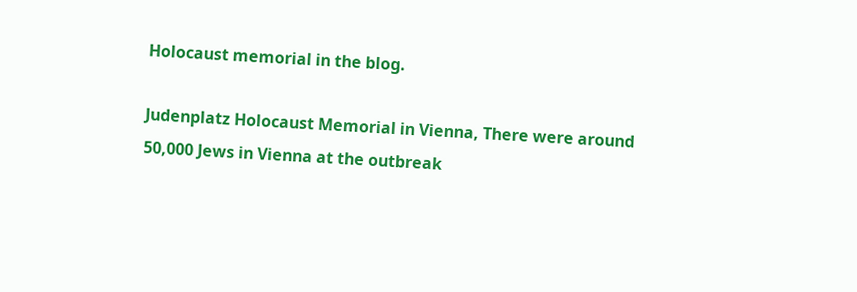Holocaust memorial in the blog.

Judenplatz Holocaust Memorial in Vienna, There were around 50,000 Jews in Vienna at the outbreak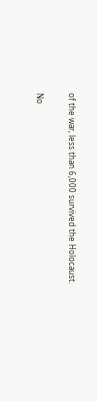of the war, less than 6,000 survived the Holocaust.

No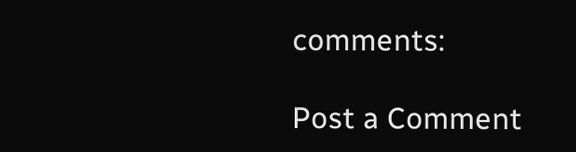comments:

Post a Comment